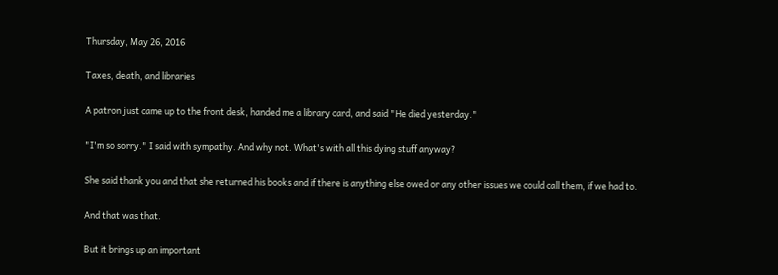Thursday, May 26, 2016

Taxes, death, and libraries

A patron just came up to the front desk, handed me a library card, and said "He died yesterday."

"I'm so sorry." I said with sympathy. And why not. What's with all this dying stuff anyway?

She said thank you and that she returned his books and if there is anything else owed or any other issues we could call them, if we had to.

And that was that.

But it brings up an important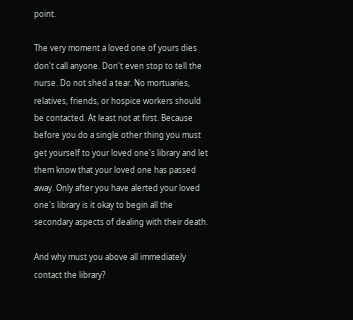point.

The very moment a loved one of yours dies don't call anyone. Don't even stop to tell the nurse. Do not shed a tear. No mortuaries, relatives, friends, or hospice workers should be contacted. At least not at first. Because before you do a single other thing you must get yourself to your loved one's library and let them know that your loved one has passed away. Only after you have alerted your loved one's library is it okay to begin all the secondary aspects of dealing with their death.

And why must you above all immediately contact the library?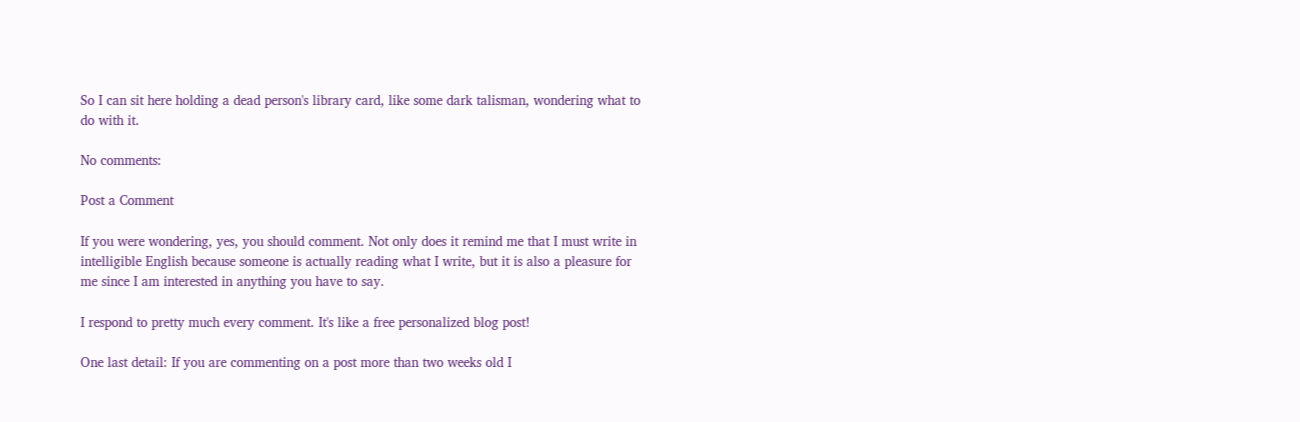So I can sit here holding a dead person's library card, like some dark talisman, wondering what to do with it.

No comments:

Post a Comment

If you were wondering, yes, you should comment. Not only does it remind me that I must write in intelligible English because someone is actually reading what I write, but it is also a pleasure for me since I am interested in anything you have to say.

I respond to pretty much every comment. It's like a free personalized blog post!

One last detail: If you are commenting on a post more than two weeks old I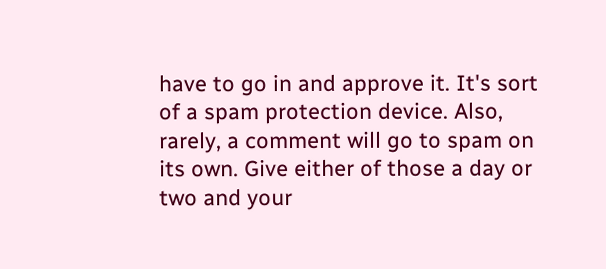have to go in and approve it. It's sort of a spam protection device. Also, rarely, a comment will go to spam on its own. Give either of those a day or two and your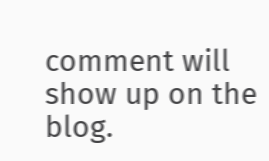comment will show up on the blog.